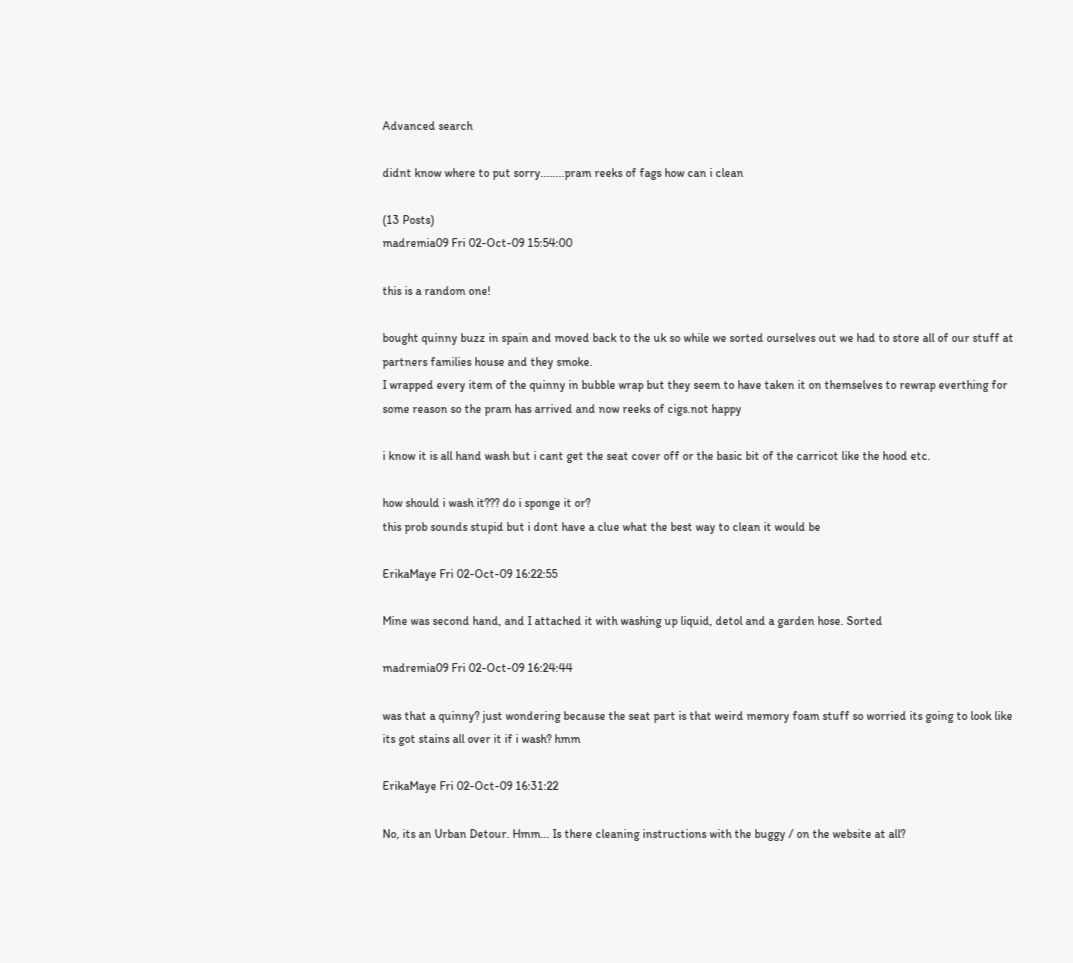Advanced search

didnt know where to put sorry........pram reeks of fags how can i clean

(13 Posts)
madremia09 Fri 02-Oct-09 15:54:00

this is a random one!

bought quinny buzz in spain and moved back to the uk so while we sorted ourselves out we had to store all of our stuff at partners families house and they smoke.
I wrapped every item of the quinny in bubble wrap but they seem to have taken it on themselves to rewrap everthing for some reason so the pram has arrived and now reeks of cigs.not happy

i know it is all hand wash but i cant get the seat cover off or the basic bit of the carricot like the hood etc.

how should i wash it??? do i sponge it or?
this prob sounds stupid but i dont have a clue what the best way to clean it would be

ErikaMaye Fri 02-Oct-09 16:22:55

Mine was second hand, and I attached it with washing up liquid, detol and a garden hose. Sorted

madremia09 Fri 02-Oct-09 16:24:44

was that a quinny? just wondering because the seat part is that weird memory foam stuff so worried its going to look like its got stains all over it if i wash? hmm

ErikaMaye Fri 02-Oct-09 16:31:22

No, its an Urban Detour. Hmm... Is there cleaning instructions with the buggy / on the website at all?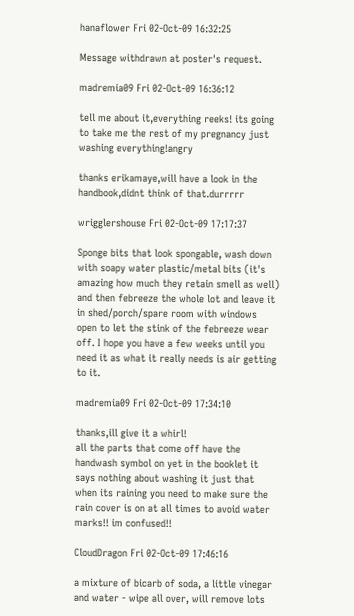hanaflower Fri 02-Oct-09 16:32:25

Message withdrawn at poster's request.

madremia09 Fri 02-Oct-09 16:36:12

tell me about it,everything reeks! its going to take me the rest of my pregnancy just washing everything!angry

thanks erikamaye,will have a look in the handbook,didnt think of that.durrrrr

wrigglershouse Fri 02-Oct-09 17:17:37

Sponge bits that look spongable, wash down with soapy water plastic/metal bits (it's amazing how much they retain smell as well) and then febreeze the whole lot and leave it in shed/porch/spare room with windows open to let the stink of the febreeze wear off. I hope you have a few weeks until you need it as what it really needs is air getting to it.

madremia09 Fri 02-Oct-09 17:34:10

thanks,ill give it a whirl!
all the parts that come off have the handwash symbol on yet in the booklet it says nothing about washing it just that when its raining you need to make sure the rain cover is on at all times to avoid water marks!! im confused!!

CloudDragon Fri 02-Oct-09 17:46:16

a mixture of bicarb of soda, a little vinegar and water - wipe all over, will remove lots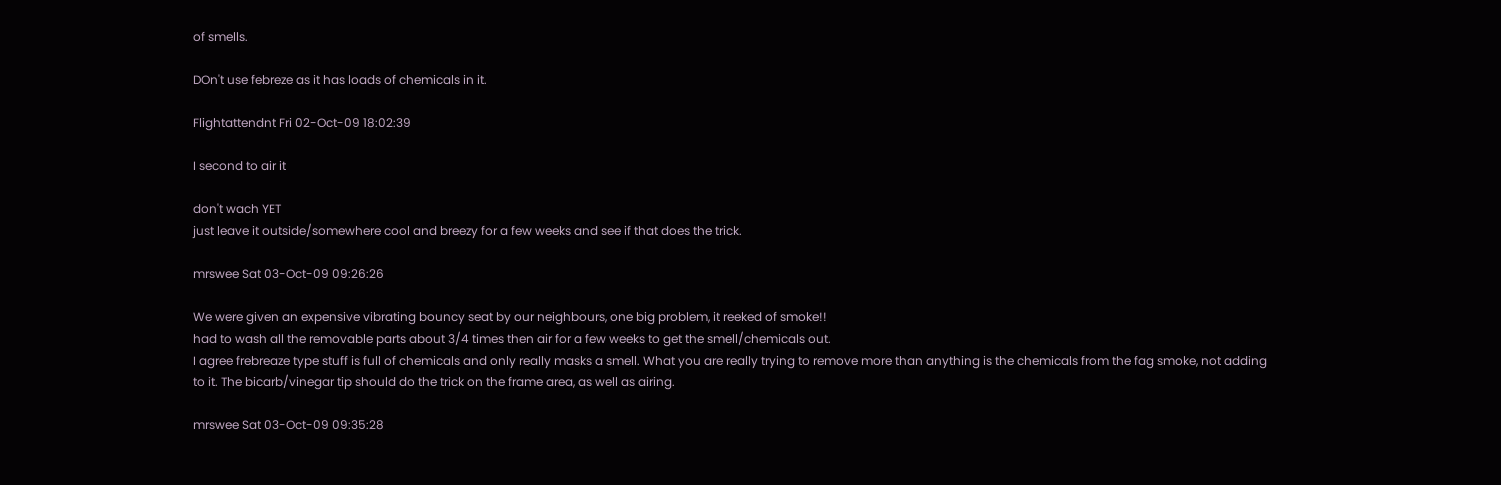of smells.

DOn't use febreze as it has loads of chemicals in it.

Flightattendnt Fri 02-Oct-09 18:02:39

I second to air it

don't wach YET
just leave it outside/somewhere cool and breezy for a few weeks and see if that does the trick.

mrswee Sat 03-Oct-09 09:26:26

We were given an expensive vibrating bouncy seat by our neighbours, one big problem, it reeked of smoke!!
had to wash all the removable parts about 3/4 times then air for a few weeks to get the smell/chemicals out.
I agree frebreaze type stuff is full of chemicals and only really masks a smell. What you are really trying to remove more than anything is the chemicals from the fag smoke, not adding to it. The bicarb/vinegar tip should do the trick on the frame area, as well as airing.

mrswee Sat 03-Oct-09 09:35:28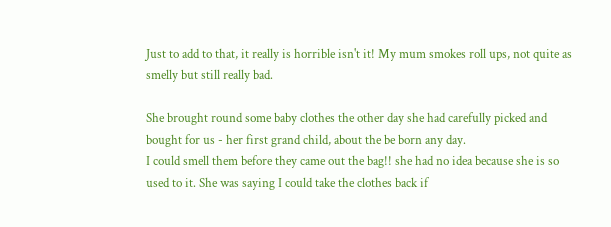Just to add to that, it really is horrible isn't it! My mum smokes roll ups, not quite as smelly but still really bad.

She brought round some baby clothes the other day she had carefully picked and bought for us - her first grand child, about the be born any day.
I could smell them before they came out the bag!! she had no idea because she is so used to it. She was saying I could take the clothes back if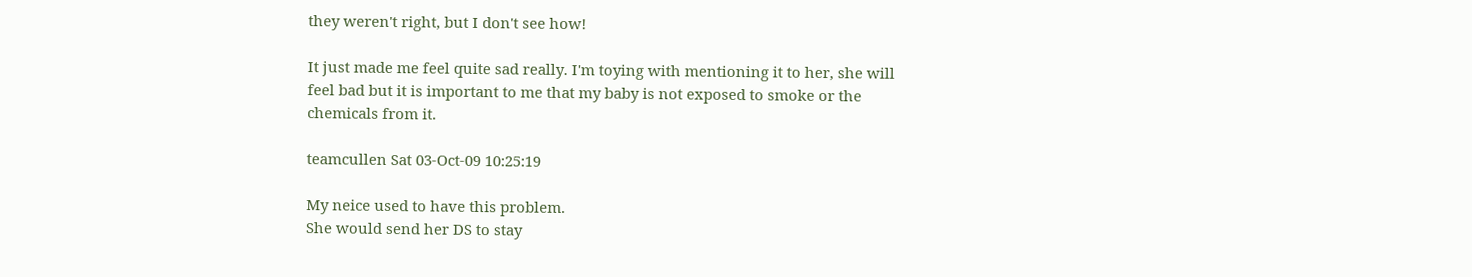they weren't right, but I don't see how!

It just made me feel quite sad really. I'm toying with mentioning it to her, she will feel bad but it is important to me that my baby is not exposed to smoke or the chemicals from it.

teamcullen Sat 03-Oct-09 10:25:19

My neice used to have this problem.
She would send her DS to stay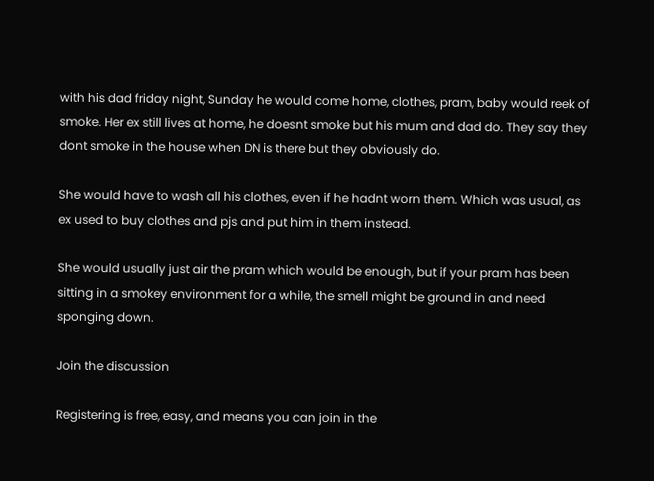with his dad friday night, Sunday he would come home, clothes, pram, baby would reek of smoke. Her ex still lives at home, he doesnt smoke but his mum and dad do. They say they dont smoke in the house when DN is there but they obviously do.

She would have to wash all his clothes, even if he hadnt worn them. Which was usual, as ex used to buy clothes and pjs and put him in them instead.

She would usually just air the pram which would be enough, but if your pram has been sitting in a smokey environment for a while, the smell might be ground in and need sponging down.

Join the discussion

Registering is free, easy, and means you can join in the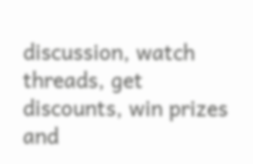discussion, watch threads, get discounts, win prizes and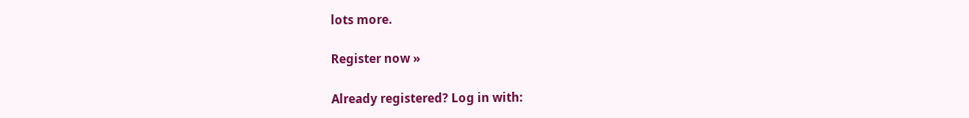lots more.

Register now »

Already registered? Log in with: